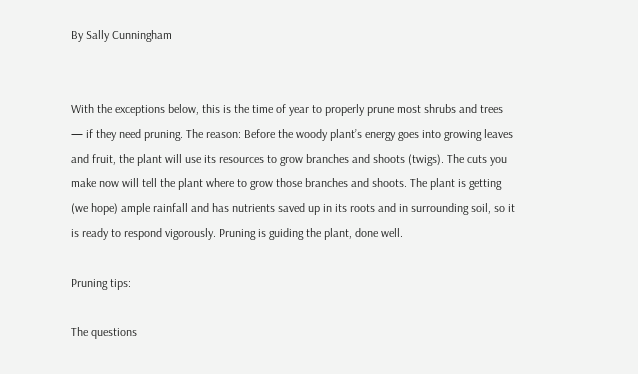By Sally Cunningham


With the exceptions below, this is the time of year to properly prune most shrubs and trees — if they need pruning. The reason: Before the woody plant’s energy goes into growing leaves and fruit, the plant will use its resources to grow branches and shoots (twigs). The cuts you make now will tell the plant where to grow those branches and shoots. The plant is getting (we hope) ample rainfall and has nutrients saved up in its roots and in surrounding soil, so it is ready to respond vigorously. Pruning is guiding the plant, done well.

Pruning tips:

The questions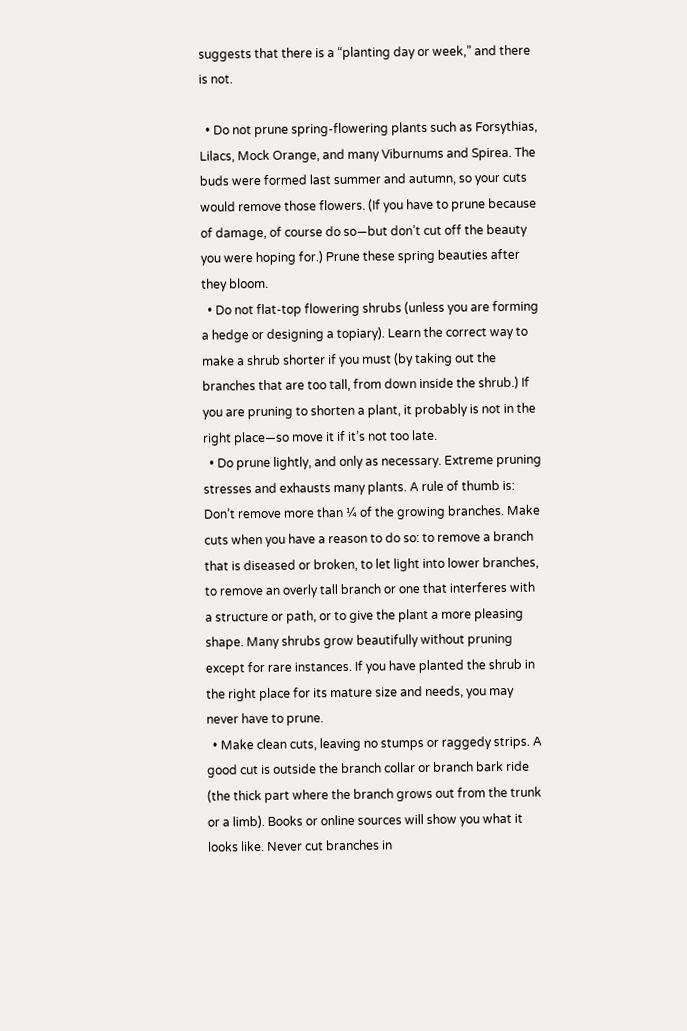suggests that there is a “planting day or week,” and there is not.

  • Do not prune spring-flowering plants such as Forsythias, Lilacs, Mock Orange, and many Viburnums and Spirea. The buds were formed last summer and autumn, so your cuts would remove those flowers. (If you have to prune because of damage, of course do so—but don’t cut off the beauty you were hoping for.) Prune these spring beauties after they bloom.
  • Do not flat-top flowering shrubs (unless you are forming a hedge or designing a topiary). Learn the correct way to make a shrub shorter if you must (by taking out the branches that are too tall, from down inside the shrub.) If you are pruning to shorten a plant, it probably is not in the right place—so move it if it’s not too late.
  • Do prune lightly, and only as necessary. Extreme pruning stresses and exhausts many plants. A rule of thumb is: Don’t remove more than ¼ of the growing branches. Make cuts when you have a reason to do so: to remove a branch that is diseased or broken, to let light into lower branches, to remove an overly tall branch or one that interferes with a structure or path, or to give the plant a more pleasing shape. Many shrubs grow beautifully without pruning except for rare instances. If you have planted the shrub in the right place for its mature size and needs, you may never have to prune.
  • Make clean cuts, leaving no stumps or raggedy strips. A good cut is outside the branch collar or branch bark ride (the thick part where the branch grows out from the trunk or a limb). Books or online sources will show you what it looks like. Never cut branches in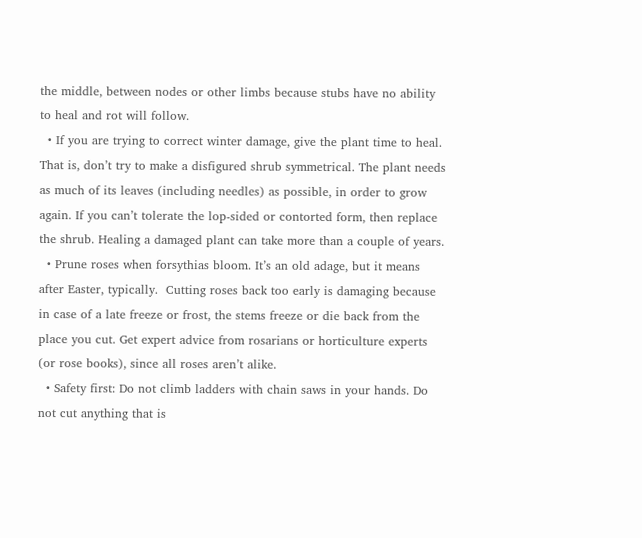the middle, between nodes or other limbs because stubs have no ability to heal and rot will follow.
  • If you are trying to correct winter damage, give the plant time to heal. That is, don’t try to make a disfigured shrub symmetrical. The plant needs as much of its leaves (including needles) as possible, in order to grow again. If you can’t tolerate the lop-sided or contorted form, then replace the shrub. Healing a damaged plant can take more than a couple of years.
  • Prune roses when forsythias bloom. It’s an old adage, but it means after Easter, typically.  Cutting roses back too early is damaging because in case of a late freeze or frost, the stems freeze or die back from the place you cut. Get expert advice from rosarians or horticulture experts (or rose books), since all roses aren’t alike.
  • Safety first: Do not climb ladders with chain saws in your hands. Do not cut anything that is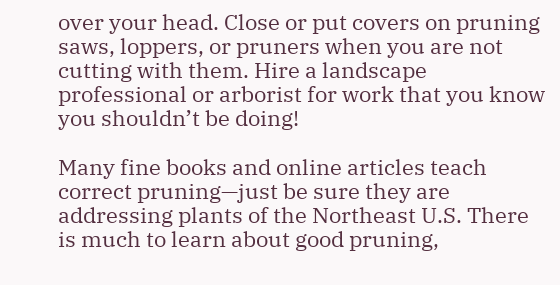over your head. Close or put covers on pruning saws, loppers, or pruners when you are not cutting with them. Hire a landscape professional or arborist for work that you know you shouldn’t be doing!

Many fine books and online articles teach correct pruning—just be sure they are addressing plants of the Northeast U.S. There is much to learn about good pruning,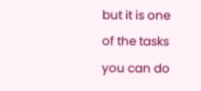but it is one of the tasks you can do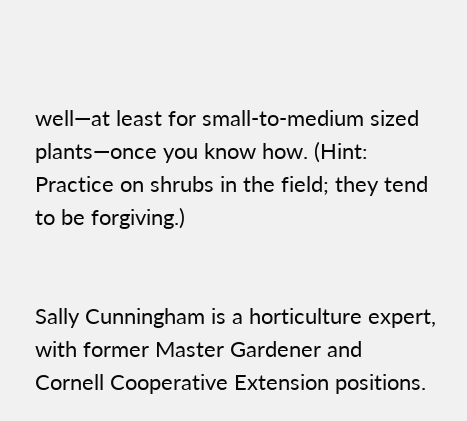well—at least for small-to-medium sized plants—once you know how. (Hint: Practice on shrubs in the field; they tend to be forgiving.)


Sally Cunningham is a horticulture expert, with former Master Gardener and Cornell Cooperative Extension positions.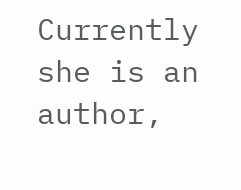Currently she is an author,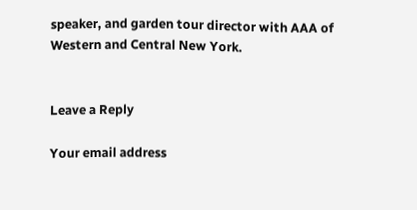speaker, and garden tour director with AAA of Western and Central New York.


Leave a Reply

Your email address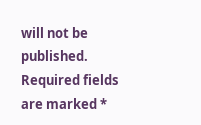will not be published. Required fields are marked *